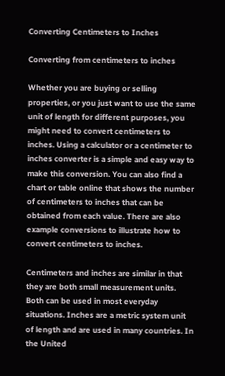Converting Centimeters to Inches

Converting from centimeters to inches

Whether you are buying or selling properties, or you just want to use the same unit of length for different purposes, you might need to convert centimeters to inches. Using a calculator or a centimeter to inches converter is a simple and easy way to make this conversion. You can also find a chart or table online that shows the number of centimeters to inches that can be obtained from each value. There are also example conversions to illustrate how to convert centimeters to inches.

Centimeters and inches are similar in that they are both small measurement units. Both can be used in most everyday situations. Inches are a metric system unit of length and are used in many countries. In the United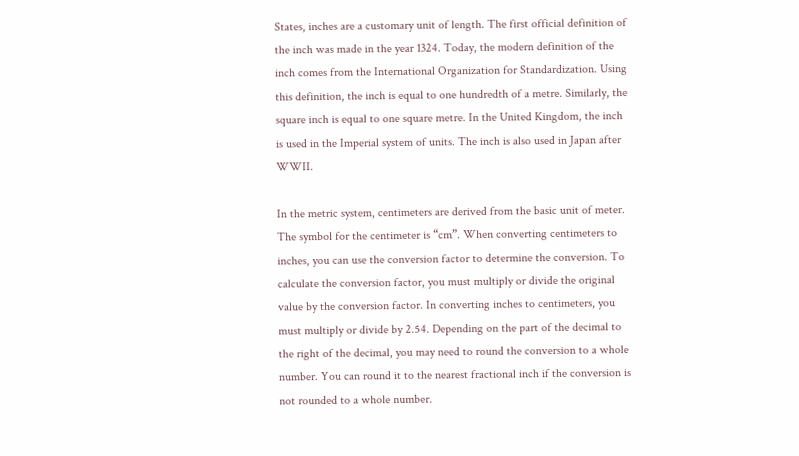States, inches are a customary unit of length. The first official definition of the inch was made in the year 1324. Today, the modern definition of the inch comes from the International Organization for Standardization. Using this definition, the inch is equal to one hundredth of a metre. Similarly, the square inch is equal to one square metre. In the United Kingdom, the inch is used in the Imperial system of units. The inch is also used in Japan after WWII.

In the metric system, centimeters are derived from the basic unit of meter. The symbol for the centimeter is “cm”. When converting centimeters to inches, you can use the conversion factor to determine the conversion. To calculate the conversion factor, you must multiply or divide the original value by the conversion factor. In converting inches to centimeters, you must multiply or divide by 2.54. Depending on the part of the decimal to the right of the decimal, you may need to round the conversion to a whole number. You can round it to the nearest fractional inch if the conversion is not rounded to a whole number.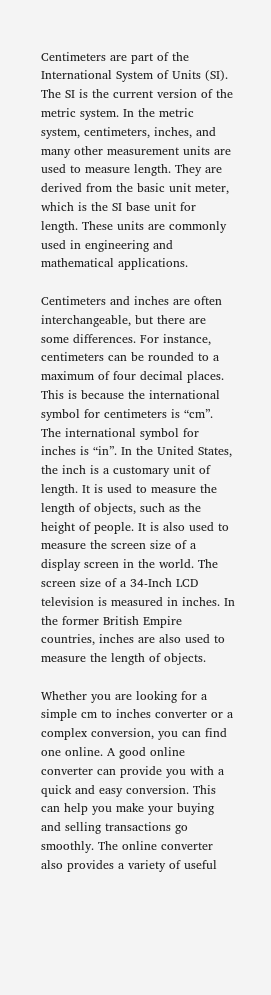Centimeters are part of the International System of Units (SI). The SI is the current version of the metric system. In the metric system, centimeters, inches, and many other measurement units are used to measure length. They are derived from the basic unit meter, which is the SI base unit for length. These units are commonly used in engineering and mathematical applications.

Centimeters and inches are often interchangeable, but there are some differences. For instance, centimeters can be rounded to a maximum of four decimal places. This is because the international symbol for centimeters is “cm”. The international symbol for inches is “in”. In the United States, the inch is a customary unit of length. It is used to measure the length of objects, such as the height of people. It is also used to measure the screen size of a display screen in the world. The screen size of a 34-Inch LCD television is measured in inches. In the former British Empire countries, inches are also used to measure the length of objects.

Whether you are looking for a simple cm to inches converter or a complex conversion, you can find one online. A good online converter can provide you with a quick and easy conversion. This can help you make your buying and selling transactions go smoothly. The online converter also provides a variety of useful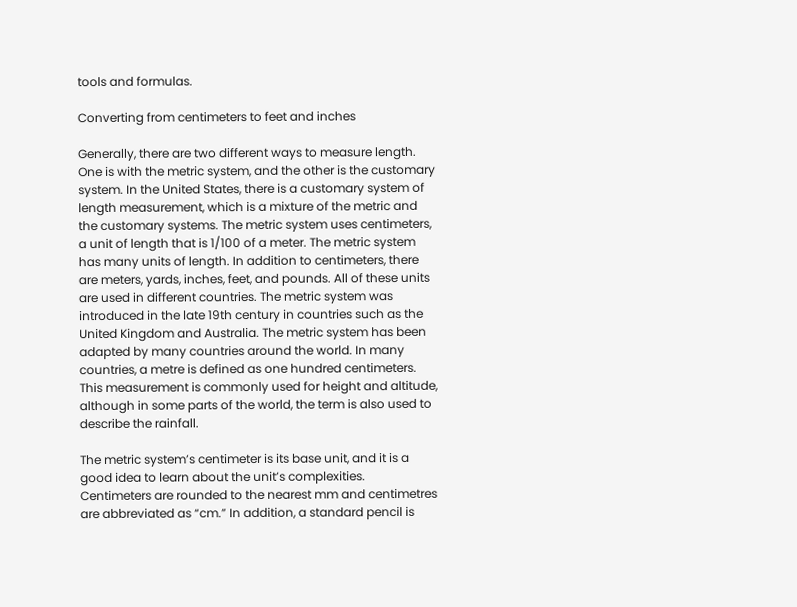tools and formulas.

Converting from centimeters to feet and inches

Generally, there are two different ways to measure length. One is with the metric system, and the other is the customary system. In the United States, there is a customary system of length measurement, which is a mixture of the metric and the customary systems. The metric system uses centimeters, a unit of length that is 1/100 of a meter. The metric system has many units of length. In addition to centimeters, there are meters, yards, inches, feet, and pounds. All of these units are used in different countries. The metric system was introduced in the late 19th century in countries such as the United Kingdom and Australia. The metric system has been adapted by many countries around the world. In many countries, a metre is defined as one hundred centimeters. This measurement is commonly used for height and altitude, although in some parts of the world, the term is also used to describe the rainfall.

The metric system’s centimeter is its base unit, and it is a good idea to learn about the unit’s complexities. Centimeters are rounded to the nearest mm and centimetres are abbreviated as “cm.” In addition, a standard pencil is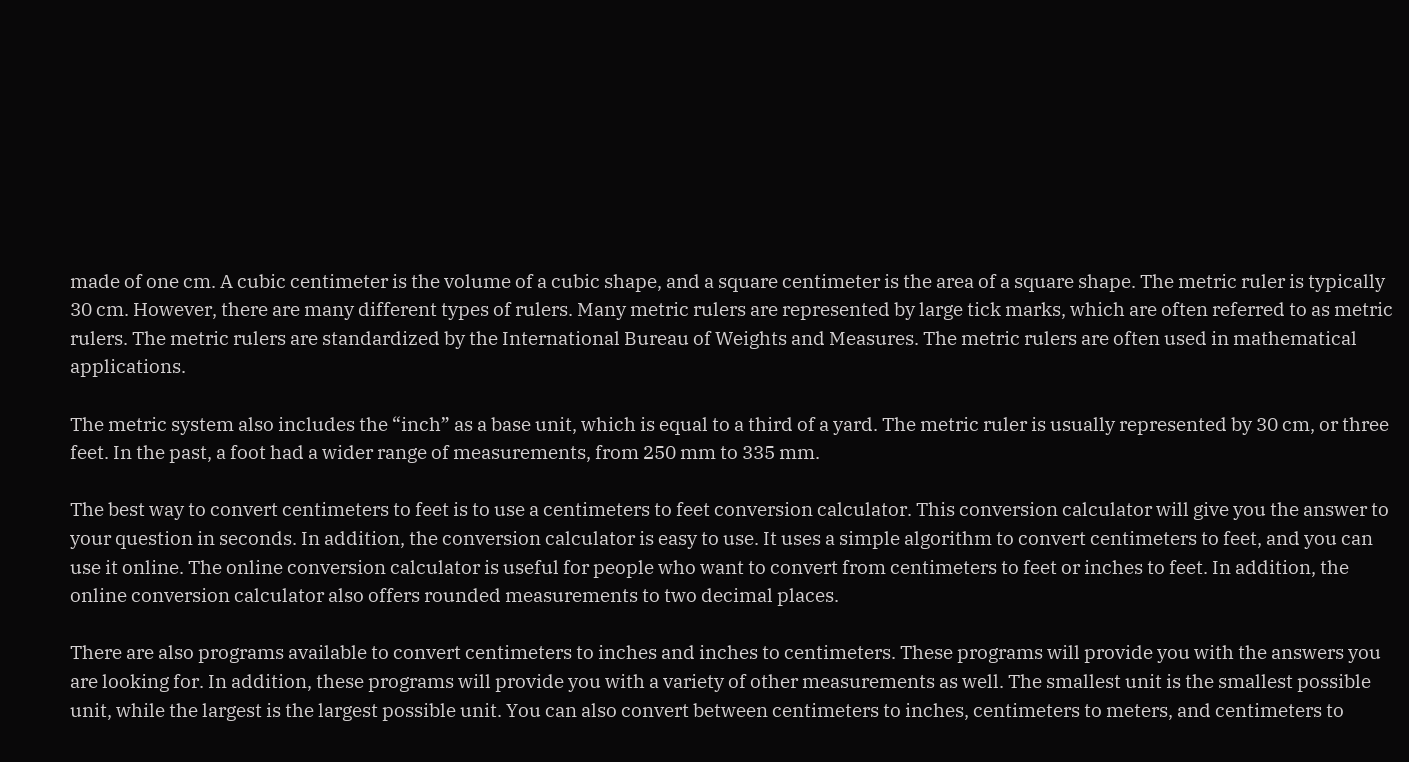made of one cm. A cubic centimeter is the volume of a cubic shape, and a square centimeter is the area of a square shape. The metric ruler is typically 30 cm. However, there are many different types of rulers. Many metric rulers are represented by large tick marks, which are often referred to as metric rulers. The metric rulers are standardized by the International Bureau of Weights and Measures. The metric rulers are often used in mathematical applications.

The metric system also includes the “inch” as a base unit, which is equal to a third of a yard. The metric ruler is usually represented by 30 cm, or three feet. In the past, a foot had a wider range of measurements, from 250 mm to 335 mm.

The best way to convert centimeters to feet is to use a centimeters to feet conversion calculator. This conversion calculator will give you the answer to your question in seconds. In addition, the conversion calculator is easy to use. It uses a simple algorithm to convert centimeters to feet, and you can use it online. The online conversion calculator is useful for people who want to convert from centimeters to feet or inches to feet. In addition, the online conversion calculator also offers rounded measurements to two decimal places.

There are also programs available to convert centimeters to inches and inches to centimeters. These programs will provide you with the answers you are looking for. In addition, these programs will provide you with a variety of other measurements as well. The smallest unit is the smallest possible unit, while the largest is the largest possible unit. You can also convert between centimeters to inches, centimeters to meters, and centimeters to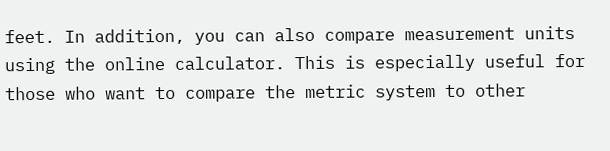feet. In addition, you can also compare measurement units using the online calculator. This is especially useful for those who want to compare the metric system to other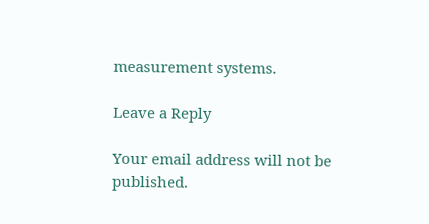measurement systems.

Leave a Reply

Your email address will not be published.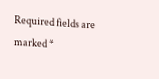Required fields are marked *